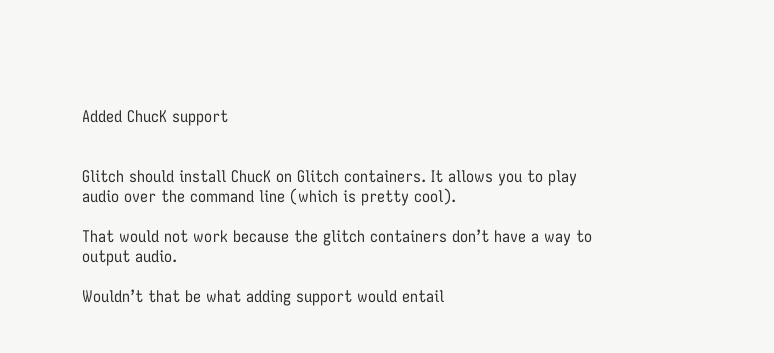Added ChucK support


Glitch should install ChucK on Glitch containers. It allows you to play audio over the command line (which is pretty cool).

That would not work because the glitch containers don’t have a way to output audio.

Wouldn’t that be what adding support would entail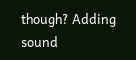though? Adding sound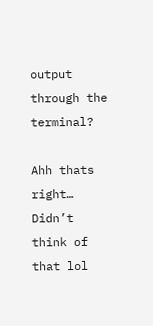output through the terminal?

Ahh thats right… Didn’t think of that lol